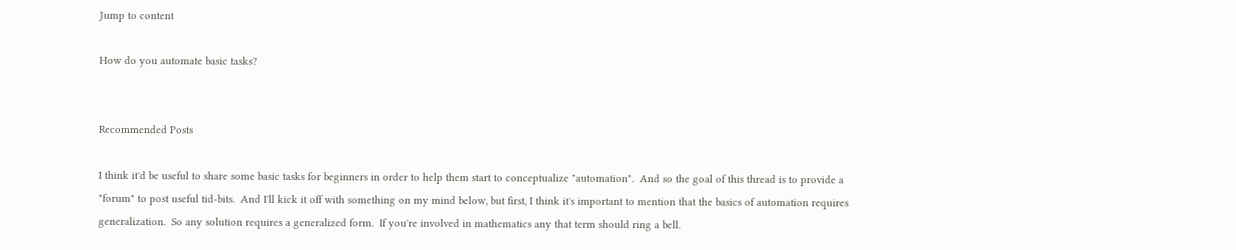Jump to content

How do you automate basic tasks?


Recommended Posts

I think it'd be useful to share some basic tasks for beginners in order to help them start to conceptualize "automation".  And so the goal of this thread is to provide a "forum" to post useful tid-bits.  And I'll kick it off with something on my mind below, but first, I think it's important to mention that the basics of automation requires generalization.  So any solution requires a generalized form.  If you're involved in mathematics any that term should ring a bell.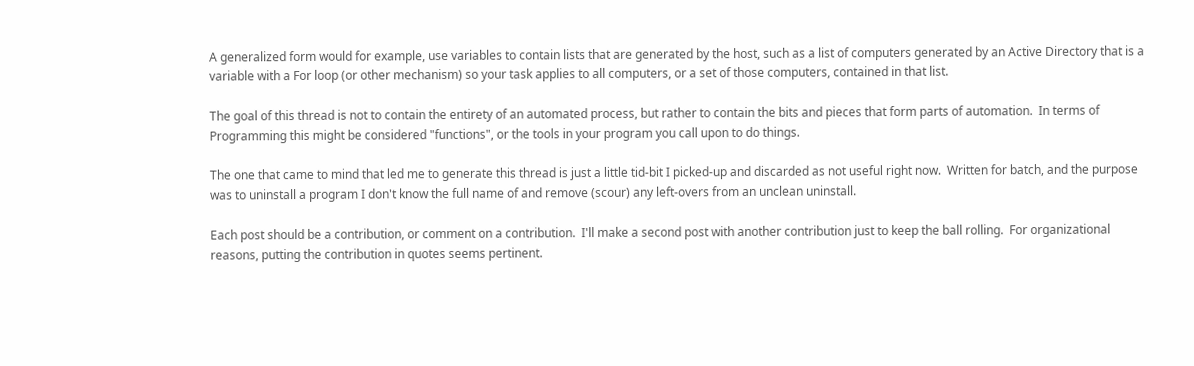A generalized form would for example, use variables to contain lists that are generated by the host, such as a list of computers generated by an Active Directory that is a variable with a For loop (or other mechanism) so your task applies to all computers, or a set of those computers, contained in that list.

The goal of this thread is not to contain the entirety of an automated process, but rather to contain the bits and pieces that form parts of automation.  In terms of Programming this might be considered "functions", or the tools in your program you call upon to do things.

The one that came to mind that led me to generate this thread is just a little tid-bit I picked-up and discarded as not useful right now.  Written for batch, and the purpose was to uninstall a program I don't know the full name of and remove (scour) any left-overs from an unclean uninstall.

Each post should be a contribution, or comment on a contribution.  I'll make a second post with another contribution just to keep the ball rolling.  For organizational reasons, putting the contribution in quotes seems pertinent.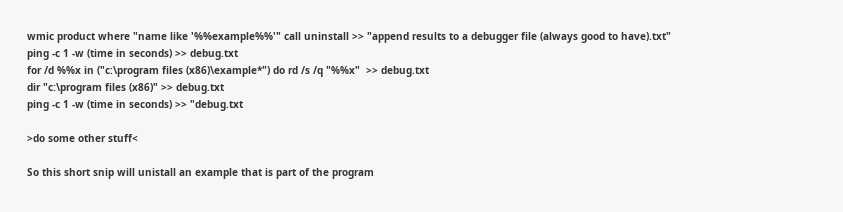wmic product where "name like '%%example%%'" call uninstall >> "append results to a debugger file (always good to have).txt"
ping -c 1 -w (time in seconds) >> debug.txt
for /d %%x in ("c:\program files (x86)\example*") do rd /s /q "%%x"  >> debug.txt
dir "c:\program files (x86)" >> debug.txt
ping -c 1 -w (time in seconds) >> "debug.txt

>do some other stuff<

So this short snip will unistall an example that is part of the program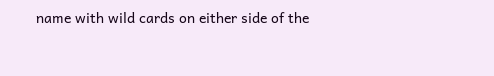name with wild cards on either side of the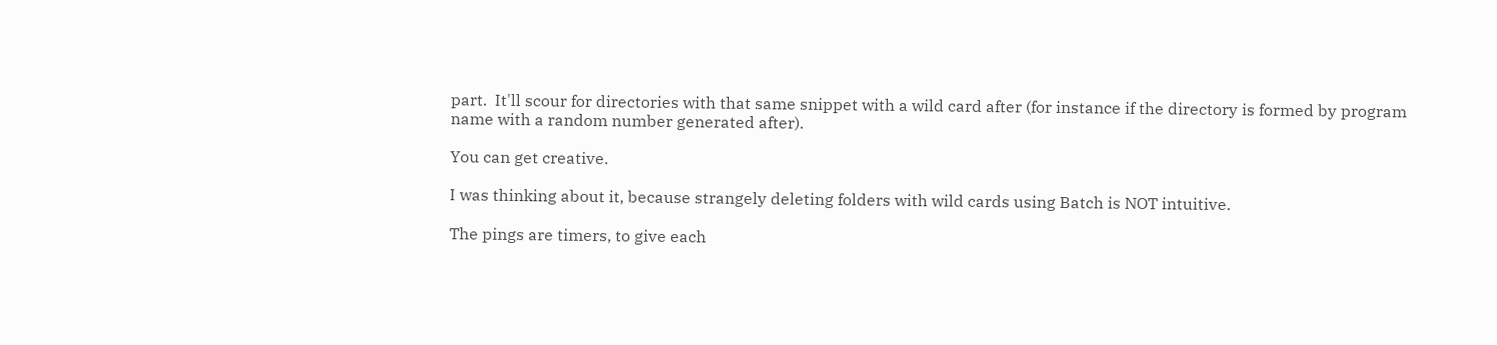part.  It'll scour for directories with that same snippet with a wild card after (for instance if the directory is formed by program name with a random number generated after).

You can get creative.

I was thinking about it, because strangely deleting folders with wild cards using Batch is NOT intuitive.

The pings are timers, to give each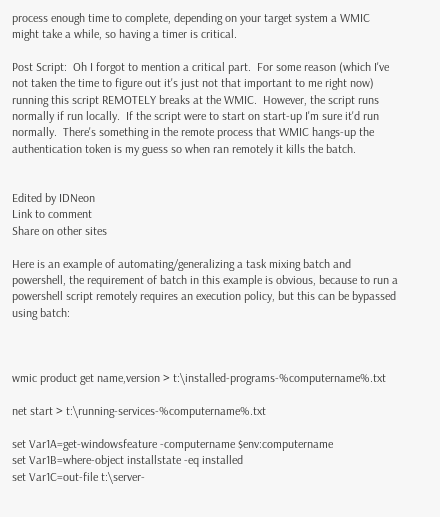process enough time to complete, depending on your target system a WMIC might take a while, so having a timer is critical.

Post Script:  Oh I forgot to mention a critical part.  For some reason (which I've not taken the time to figure out it's just not that important to me right now) running this script REMOTELY breaks at the WMIC.  However, the script runs normally if run locally.  If the script were to start on start-up I'm sure it'd run normally.  There's something in the remote process that WMIC hangs-up the authentication token is my guess so when ran remotely it kills the batch.


Edited by IDNeon
Link to comment
Share on other sites

Here is an example of automating/generalizing a task mixing batch and powershell, the requirement of batch in this example is obvious, because to run a powershell script remotely requires an execution policy, but this can be bypassed using batch:



wmic product get name,version > t:\installed-programs-%computername%.txt

net start > t:\running-services-%computername%.txt

set Var1A=get-windowsfeature -computername $env:computername
set Var1B=where-object installstate -eq installed
set Var1C=out-file t:\server-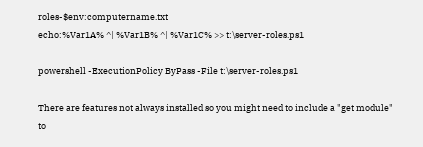roles-$env:computername.txt
echo:%Var1A% ^| %Var1B% ^| %Var1C% >> t:\server-roles.ps1

powershell -ExecutionPolicy ByPass -File t:\server-roles.ps1

There are features not always installed so you might need to include a "get module" to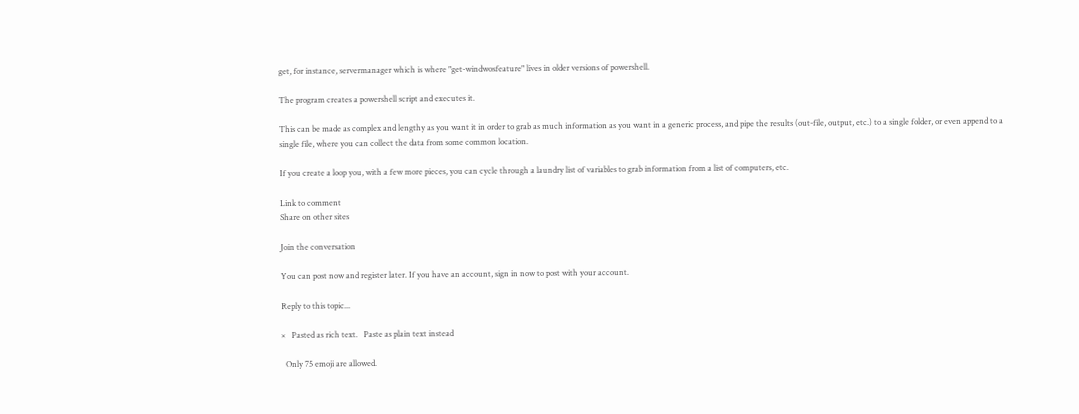get, for instance, servermanager which is where "get-windwosfeature" lives in older versions of powershell.

The program creates a powershell script and executes it.

This can be made as complex and lengthy as you want it in order to grab as much information as you want in a generic process, and pipe the results (out-file, output, etc.) to a single folder, or even append to a single file, where you can collect the data from some common location.

If you create a loop you, with a few more pieces, you can cycle through a laundry list of variables to grab information from a list of computers, etc.

Link to comment
Share on other sites

Join the conversation

You can post now and register later. If you have an account, sign in now to post with your account.

Reply to this topic...

×   Pasted as rich text.   Paste as plain text instead

  Only 75 emoji are allowed.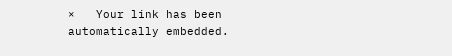×   Your link has been automatically embedded.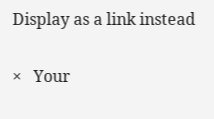Display as a link instead

×   Your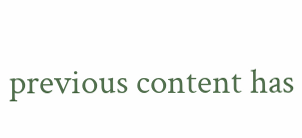previous content has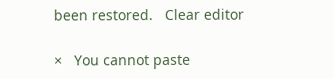been restored.   Clear editor

×   You cannot paste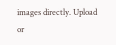images directly. Upload or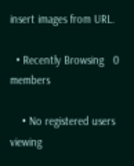insert images from URL.

  • Recently Browsing   0 members

    • No registered users viewing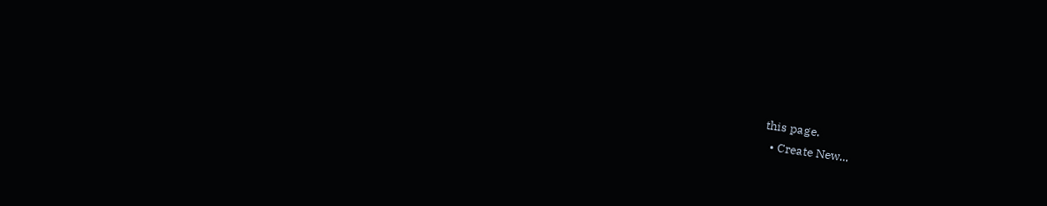this page.
  • Create New...